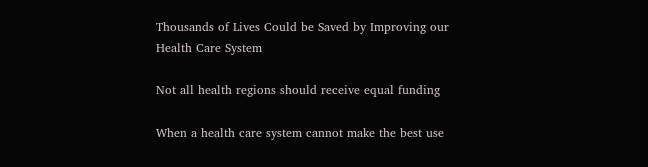Thousands of Lives Could be Saved by Improving our Health Care System

Not all health regions should receive equal funding

When a health care system cannot make the best use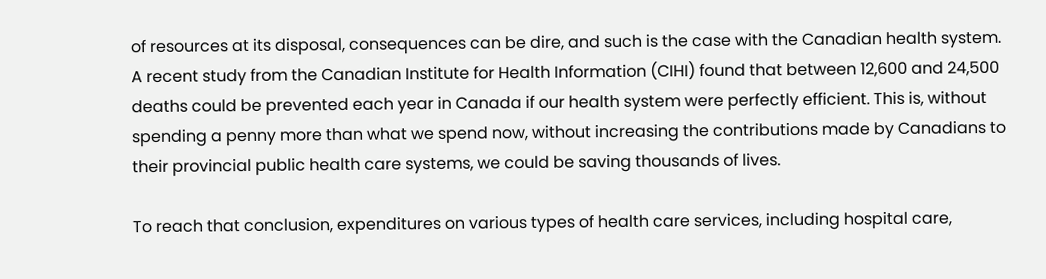of resources at its disposal, consequences can be dire, and such is the case with the Canadian health system.  A recent study from the Canadian Institute for Health Information (CIHI) found that between 12,600 and 24,500 deaths could be prevented each year in Canada if our health system were perfectly efficient. This is, without spending a penny more than what we spend now, without increasing the contributions made by Canadians to their provincial public health care systems, we could be saving thousands of lives.

To reach that conclusion, expenditures on various types of health care services, including hospital care,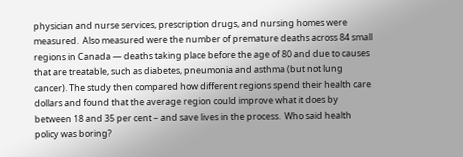physician and nurse services, prescription drugs, and nursing homes were measured.  Also measured were the number of premature deaths across 84 small regions in Canada — deaths taking place before the age of 80 and due to causes that are treatable, such as diabetes, pneumonia and asthma (but not lung cancer). The study then compared how different regions spend their health care dollars and found that the average region could improve what it does by between 18 and 35 per cent – and save lives in the process.  Who said health policy was boring?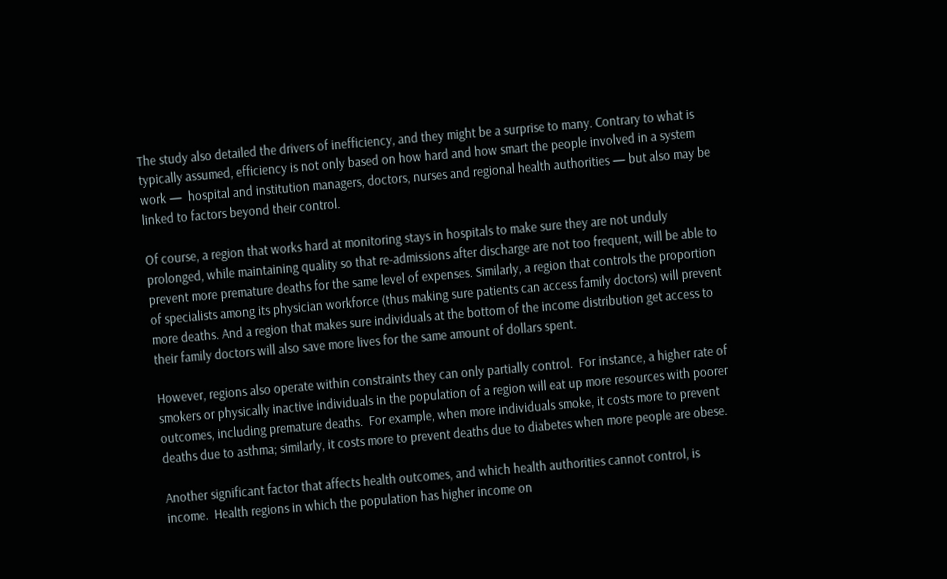The study also detailed the drivers of inefficiency, and they might be a surprise to many. Contrary to what is typically assumed, efficiency is not only based on how hard and how smart the people involved in a system work —  hospital and institution managers, doctors, nurses and regional health authorities — but also may be linked to factors beyond their control.

Of course, a region that works hard at monitoring stays in hospitals to make sure they are not unduly prolonged, while maintaining quality so that re-admissions after discharge are not too frequent, will be able to prevent more premature deaths for the same level of expenses. Similarly, a region that controls the proportion of specialists among its physician workforce (thus making sure patients can access family doctors) will prevent more deaths. And a region that makes sure individuals at the bottom of the income distribution get access to their family doctors will also save more lives for the same amount of dollars spent.

However, regions also operate within constraints they can only partially control.  For instance, a higher rate of smokers or physically inactive individuals in the population of a region will eat up more resources with poorer outcomes, including premature deaths.  For example, when more individuals smoke, it costs more to prevent deaths due to asthma; similarly, it costs more to prevent deaths due to diabetes when more people are obese.

Another significant factor that affects health outcomes, and which health authorities cannot control, is income.  Health regions in which the population has higher income on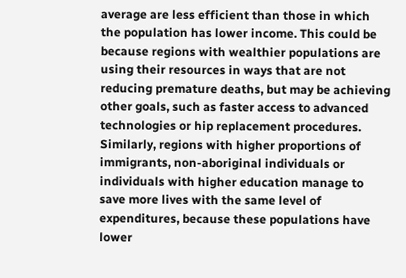average are less efficient than those in which the population has lower income. This could be because regions with wealthier populations are using their resources in ways that are not reducing premature deaths, but may be achieving other goals, such as faster access to advanced technologies or hip replacement procedures. Similarly, regions with higher proportions of immigrants, non-aboriginal individuals or individuals with higher education manage to save more lives with the same level of expenditures, because these populations have lower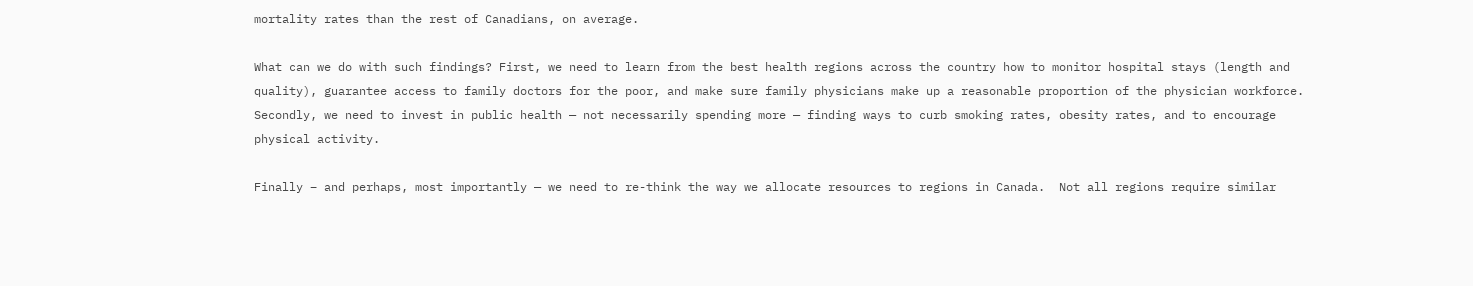mortality rates than the rest of Canadians, on average.

What can we do with such findings? First, we need to learn from the best health regions across the country how to monitor hospital stays (length and quality), guarantee access to family doctors for the poor, and make sure family physicians make up a reasonable proportion of the physician workforce. Secondly, we need to invest in public health — not necessarily spending more — finding ways to curb smoking rates, obesity rates, and to encourage physical activity.

Finally – and perhaps, most importantly — we need to re-think the way we allocate resources to regions in Canada.  Not all regions require similar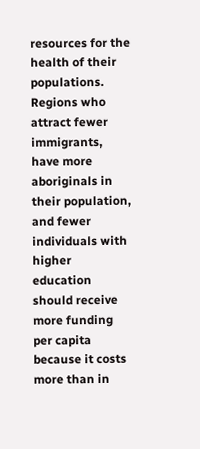resources for the health of their populations.  Regions who attract fewer immigrants, have more aboriginals in their population, and fewer individuals with higher education should receive more funding per capita because it costs more than in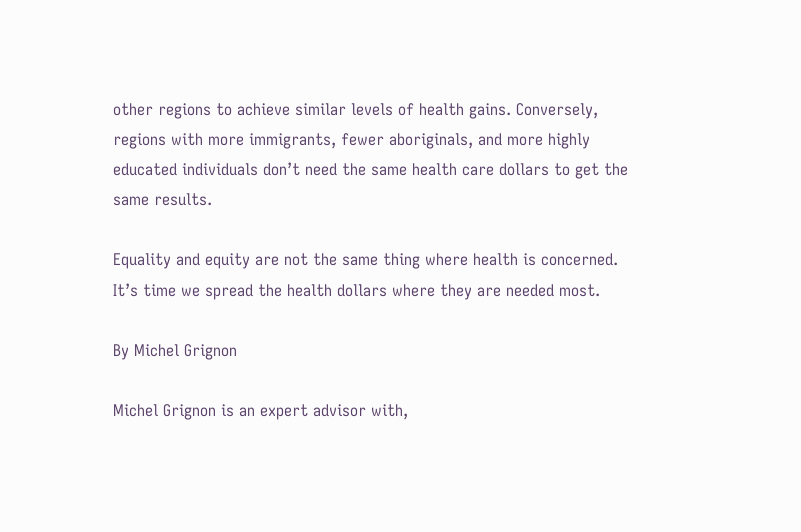other regions to achieve similar levels of health gains. Conversely, regions with more immigrants, fewer aboriginals, and more highly educated individuals don’t need the same health care dollars to get the same results.

Equality and equity are not the same thing where health is concerned.  It’s time we spread the health dollars where they are needed most.

By Michel Grignon

Michel Grignon is an expert advisor with,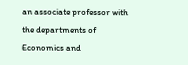an associate professor with the departments of Economics and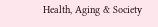Health, Aging & Society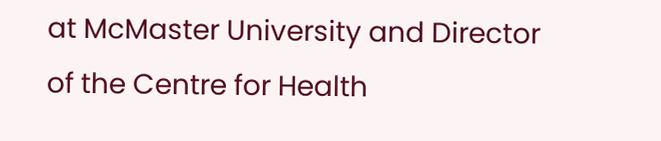at McMaster University and Director of the Centre for Health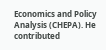Economics and Policy Analysis (CHEPA). He contributed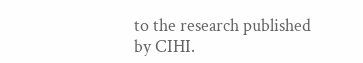to the research published by CIHI.